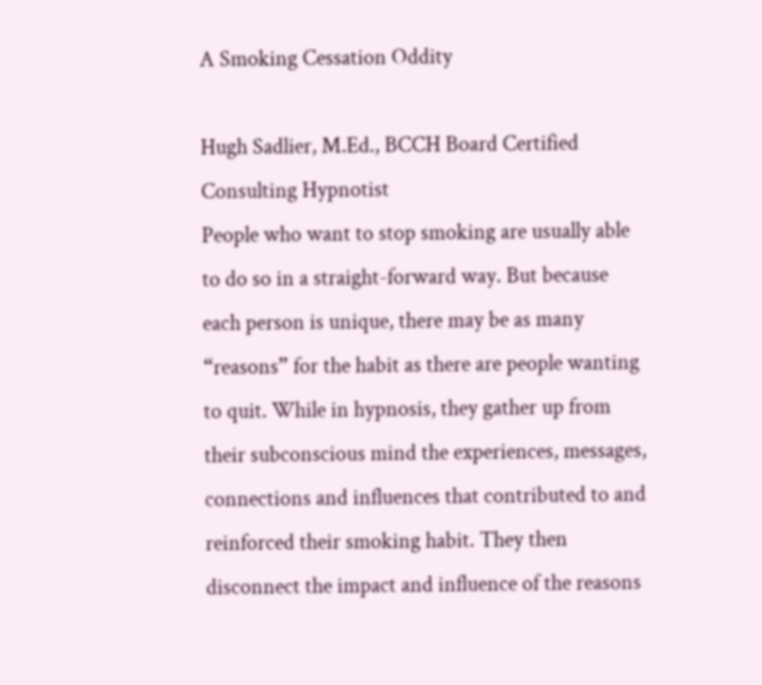A Smoking Cessation Oddity

Hugh Sadlier, M.Ed., BCCH Board Certified Consulting Hypnotist
People who want to stop smoking are usually able to do so in a straight-forward way. But because each person is unique, there may be as many “reasons” for the habit as there are people wanting to quit. While in hypnosis, they gather up from their subconscious mind the experiences, messages, connections and influences that contributed to and reinforced their smoking habit. They then disconnect the impact and influence of the reasons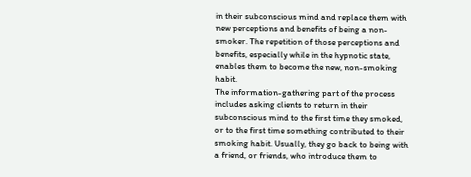in their subconscious mind and replace them with new perceptions and benefits of being a non-smoker. The repetition of those perceptions and benefits, especially while in the hypnotic state, enables them to become the new, non-smoking habit.
The information-gathering part of the process includes asking clients to return in their subconscious mind to the first time they smoked, or to the first time something contributed to their smoking habit. Usually, they go back to being with a friend, or friends, who introduce them to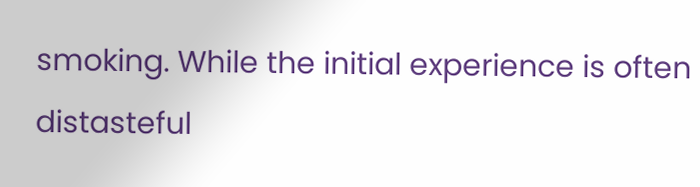smoking. While the initial experience is often distasteful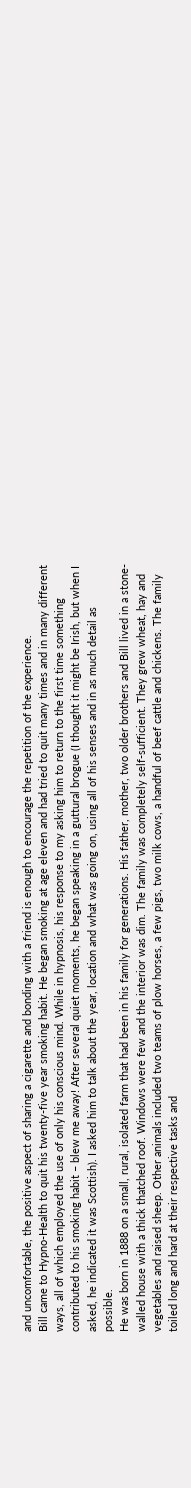and uncomfortable, the positive aspect of sharing a cigarette and bonding with a friend is enough to encourage the repetition of the experience.
Bill came to Hypno-Health to quit his twenty-five year smoking habit. He began smoking at age eleven and had tried to quit many times and in many different ways, all of which employed the use of only his conscious mind. While in hypnosis, his response to my asking him to return to the first time something contributed to his smoking habit – blew me away! After several quiet moments, he began speaking in a guttural brogue (I thought it might be Irish, but when I asked, he indicated it was Scottish). I asked him to talk about the year, location and what was going on, using all of his senses and in as much detail as possible.
He was born in 1888 on a small, rural, isolated farm that had been in his family for generations. His father, mother, two older brothers and Bill lived in a stone-walled house with a thick thatched roof. Windows were few and the interior was dim. The family was completely self-sufficient. They grew wheat, hay and vegetables and raised sheep. Other animals included two teams of plow horses, a few pigs, two milk cows, a handful of beef cattle and chickens. The family toiled long and hard at their respective tasks and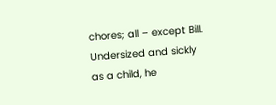chores; all – except Bill.
Undersized and sickly as a child, he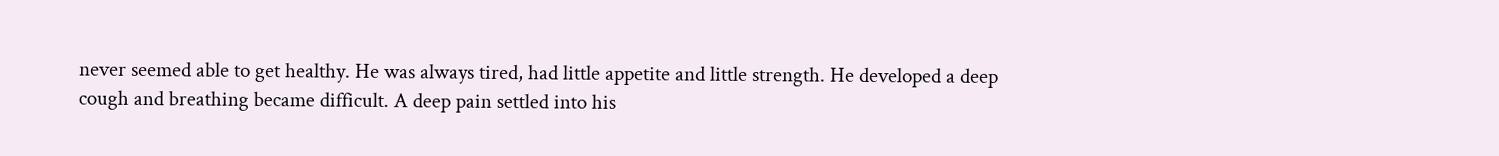never seemed able to get healthy. He was always tired, had little appetite and little strength. He developed a deep cough and breathing became difficult. A deep pain settled into his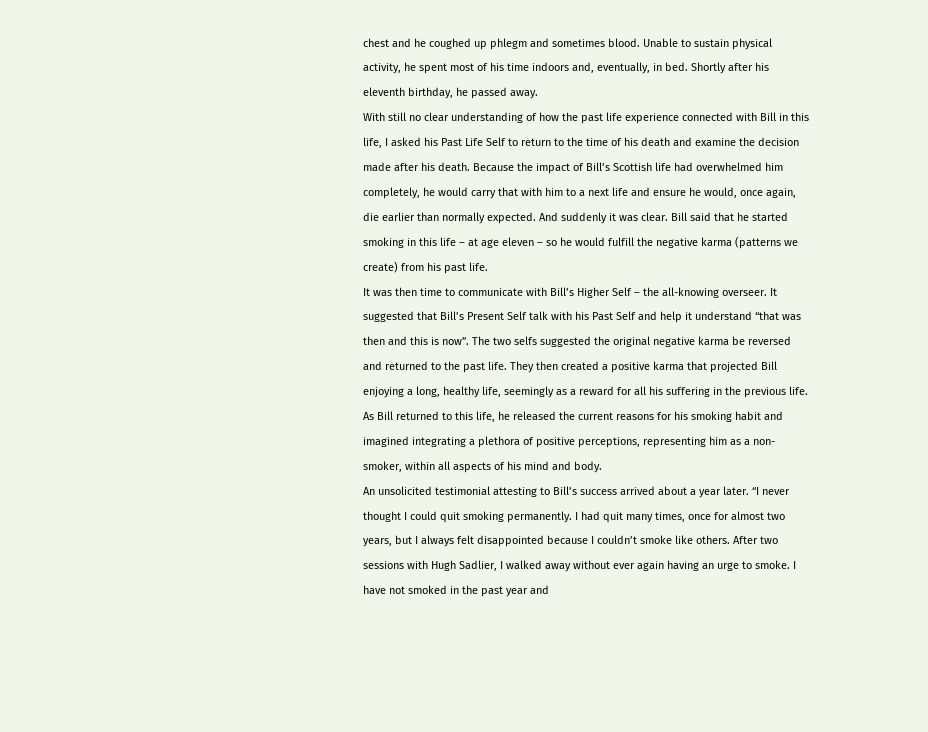chest and he coughed up phlegm and sometimes blood. Unable to sustain physical activity, he spent most of his time indoors and, eventually, in bed. Shortly after his eleventh birthday, he passed away.
With still no clear understanding of how the past life experience connected with Bill in this life, I asked his Past Life Self to return to the time of his death and examine the decision made after his death. Because the impact of Bill’s Scottish life had overwhelmed him completely, he would carry that with him to a next life and ensure he would, once again, die earlier than normally expected. And suddenly it was clear. Bill said that he started smoking in this life – at age eleven – so he would fulfill the negative karma (patterns we create) from his past life.
It was then time to communicate with Bill’s Higher Self – the all-knowing overseer. It suggested that Bill’s Present Self talk with his Past Self and help it understand “that was then and this is now”. The two selfs suggested the original negative karma be reversed and returned to the past life. They then created a positive karma that projected Bill enjoying a long, healthy life, seemingly as a reward for all his suffering in the previous life.
As Bill returned to this life, he released the current reasons for his smoking habit and imagined integrating a plethora of positive perceptions, representing him as a non-smoker, within all aspects of his mind and body.
An unsolicited testimonial attesting to Bill’s success arrived about a year later. “I never thought I could quit smoking permanently. I had quit many times, once for almost two years, but I always felt disappointed because I couldn’t smoke like others. After two sessions with Hugh Sadlier, I walked away without ever again having an urge to smoke. I have not smoked in the past year and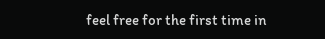feel free for the first time in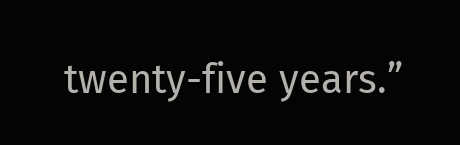twenty-five years.”